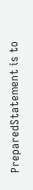PreparedStatement is to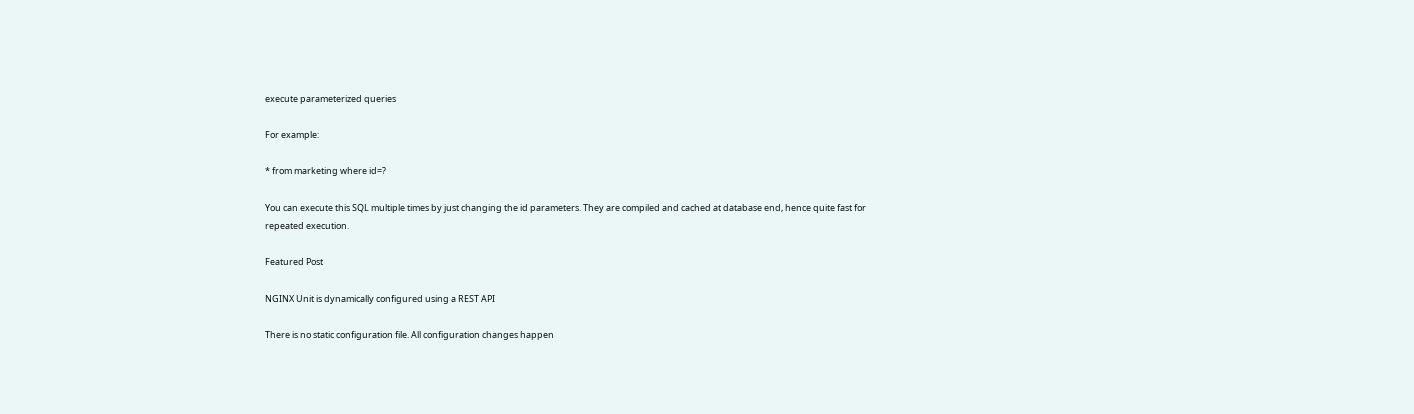execute parameterized queries

For example:

* from marketing where id=?

You can execute this SQL multiple times by just changing the id parameters. They are compiled and cached at database end, hence quite fast for repeated execution.

Featured Post

NGINX Unit is dynamically configured using a REST API

There is no static configuration file. All configuration changes happen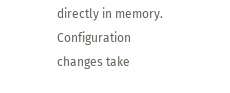directly in memory. Configuration changes take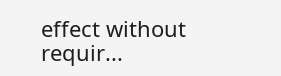effect without requir...